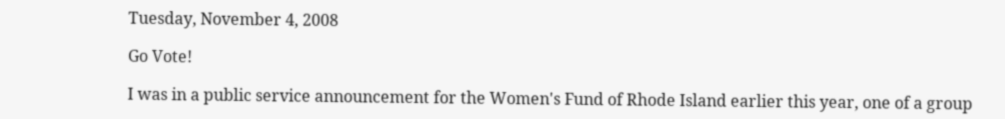Tuesday, November 4, 2008

Go Vote!

I was in a public service announcement for the Women's Fund of Rhode Island earlier this year, one of a group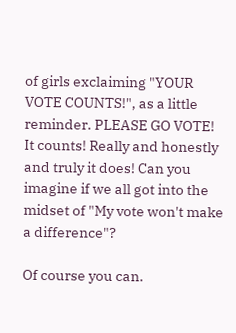of girls exclaiming "YOUR VOTE COUNTS!", as a little reminder. PLEASE GO VOTE! It counts! Really and honestly and truly it does! Can you imagine if we all got into the midset of "My vote won't make a difference"?

Of course you can.